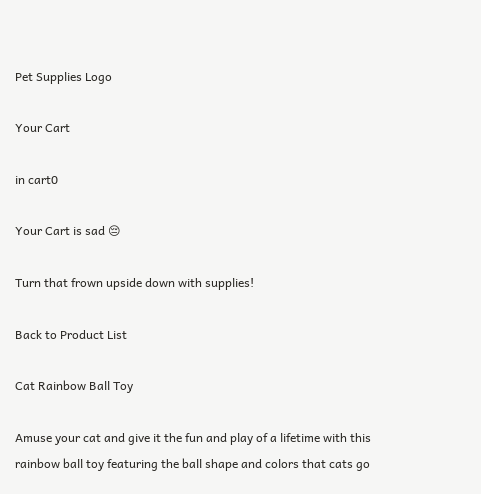Pet Supplies Logo

Your Cart

in cart0

Your Cart is sad 😔

Turn that frown upside down with supplies!

Back to Product List

Cat Rainbow Ball Toy

Amuse your cat and give it the fun and play of a lifetime with this rainbow ball toy featuring the ball shape and colors that cats go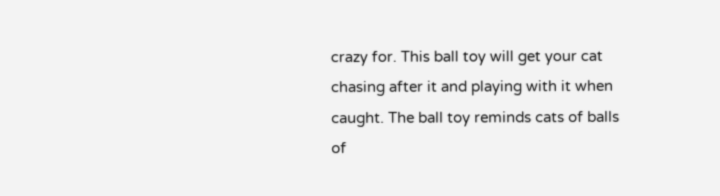crazy for. This ball toy will get your cat chasing after it and playing with it when caught. The ball toy reminds cats of balls of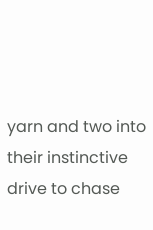yarn and two into their instinctive drive to chase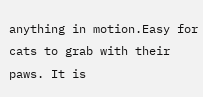anything in motion.Easy for cats to grab with their paws. It is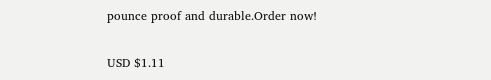pounce proof and durable.Order now!

USD $1.11